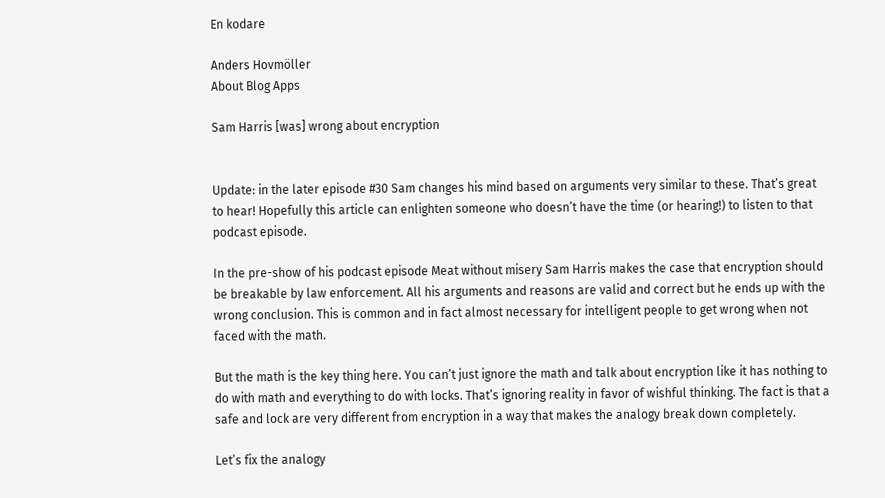En kodare

Anders Hovmöller
About Blog Apps

Sam Harris [was] wrong about encryption


Update: in the later episode #30 Sam changes his mind based on arguments very similar to these. That’s great to hear! Hopefully this article can enlighten someone who doesn’t have the time (or hearing!) to listen to that podcast episode.

In the pre-show of his podcast episode Meat without misery Sam Harris makes the case that encryption should be breakable by law enforcement. All his arguments and reasons are valid and correct but he ends up with the wrong conclusion. This is common and in fact almost necessary for intelligent people to get wrong when not faced with the math.

But the math is the key thing here. You can’t just ignore the math and talk about encryption like it has nothing to do with math and everything to do with locks. That’s ignoring reality in favor of wishful thinking. The fact is that a safe and lock are very different from encryption in a way that makes the analogy break down completely.

Let’s fix the analogy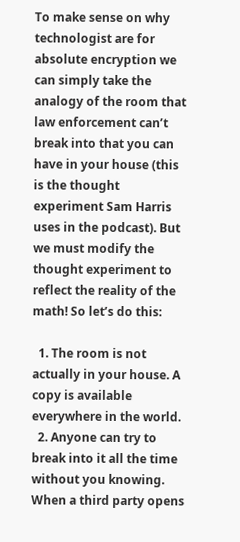To make sense on why technologist are for absolute encryption we can simply take the analogy of the room that law enforcement can’t break into that you can have in your house (this is the thought experiment Sam Harris uses in the podcast). But we must modify the thought experiment to reflect the reality of the math! So let’s do this:

  1. The room is not actually in your house. A copy is available everywhere in the world.
  2. Anyone can try to break into it all the time without you knowing. When a third party opens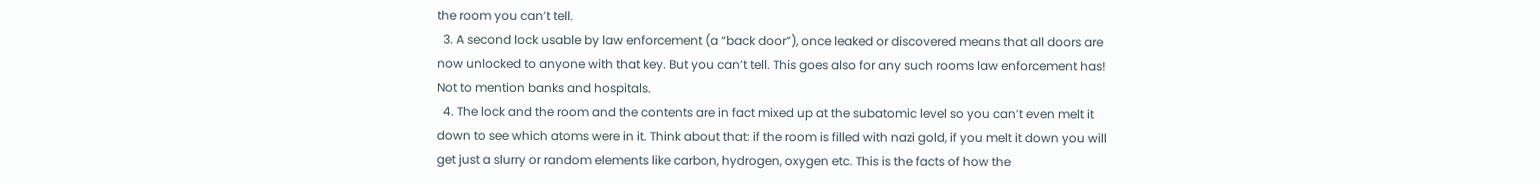the room you can’t tell.
  3. A second lock usable by law enforcement (a “back door”), once leaked or discovered means that all doors are now unlocked to anyone with that key. But you can’t tell. This goes also for any such rooms law enforcement has! Not to mention banks and hospitals.
  4. The lock and the room and the contents are in fact mixed up at the subatomic level so you can’t even melt it down to see which atoms were in it. Think about that: if the room is filled with nazi gold, if you melt it down you will get just a slurry or random elements like carbon, hydrogen, oxygen etc. This is the facts of how the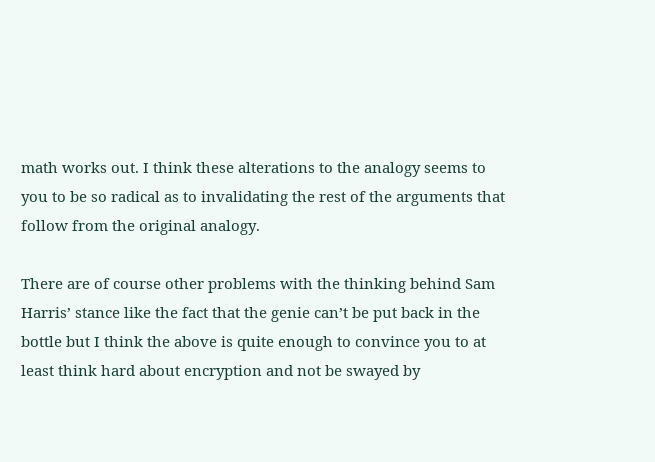math works out. I think these alterations to the analogy seems to you to be so radical as to invalidating the rest of the arguments that follow from the original analogy.

There are of course other problems with the thinking behind Sam Harris’ stance like the fact that the genie can’t be put back in the bottle but I think the above is quite enough to convince you to at least think hard about encryption and not be swayed by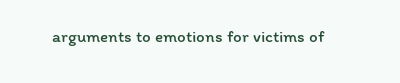arguments to emotions for victims of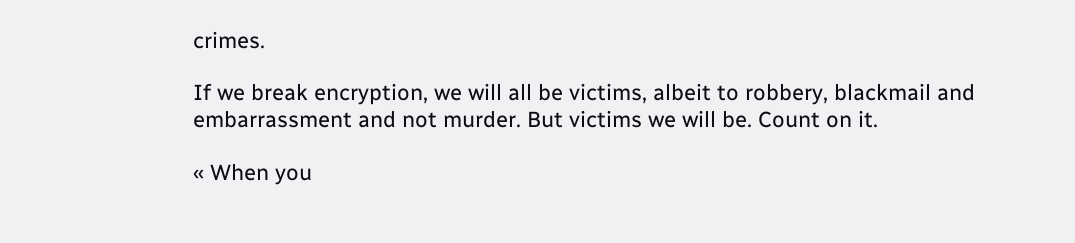crimes.

If we break encryption, we will all be victims, albeit to robbery, blackmail and embarrassment and not murder. But victims we will be. Count on it.

« When you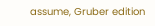assume, Gruber edition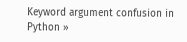Keyword argument confusion in Python »